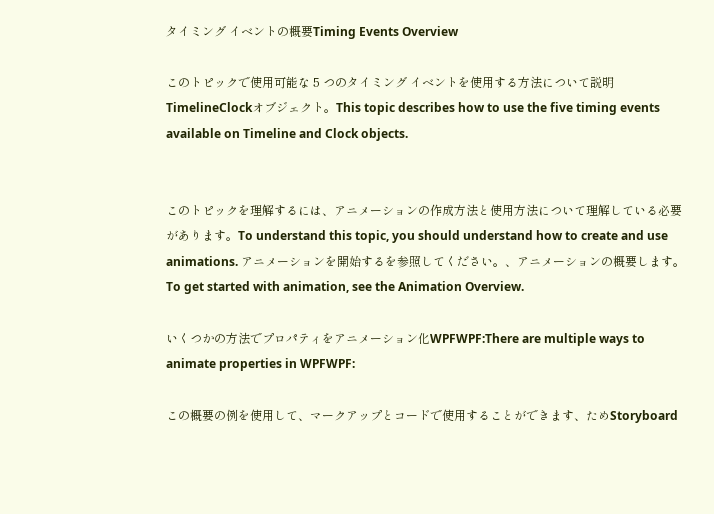タイミング イベントの概要Timing Events Overview

このトピックで使用可能な 5 つのタイミング イベントを使用する方法について説明TimelineClockオブジェクト。This topic describes how to use the five timing events available on Timeline and Clock objects.


このトピックを理解するには、アニメーションの作成方法と使用方法について理解している必要があります。To understand this topic, you should understand how to create and use animations. アニメーションを開始するを参照してください。、アニメーションの概要します。To get started with animation, see the Animation Overview.

いくつかの方法でプロパティをアニメーション化WPFWPF:There are multiple ways to animate properties in WPFWPF:

この概要の例を使用して、マークアップとコードで使用することができます、ためStoryboard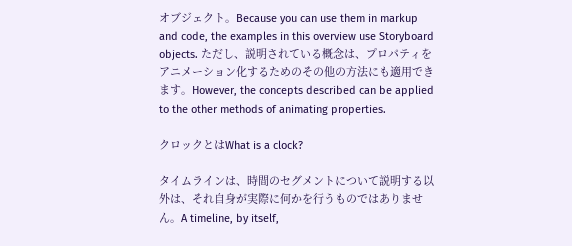オブジェクト。Because you can use them in markup and code, the examples in this overview use Storyboard objects. ただし、説明されている概念は、プロパティをアニメーション化するためのその他の方法にも適用できます。However, the concepts described can be applied to the other methods of animating properties.

クロックとはWhat is a clock?

タイムラインは、時間のセグメントについて説明する以外は、それ自身が実際に何かを行うものではありません。A timeline, by itself,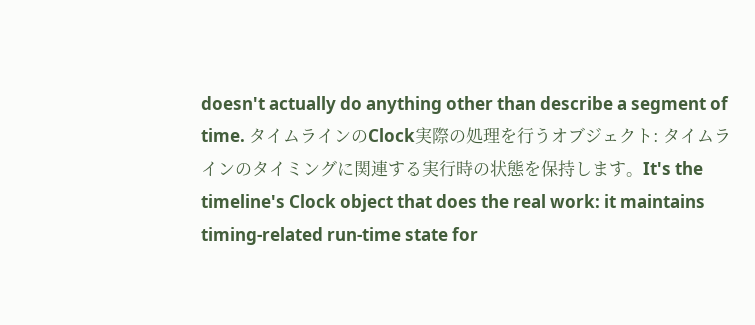doesn't actually do anything other than describe a segment of time. タイムラインのClock実際の処理を行うオブジェクト: タイムラインのタイミングに関連する実行時の状態を保持します。It's the timeline's Clock object that does the real work: it maintains timing-related run-time state for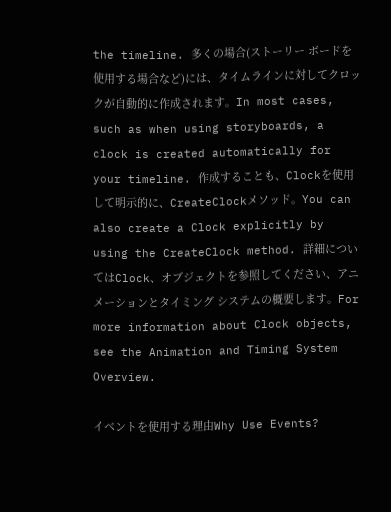the timeline. 多くの場合(ストーリー ボードを使用する場合など)には、タイムラインに対してクロックが自動的に作成されます。In most cases, such as when using storyboards, a clock is created automatically for your timeline. 作成することも、Clockを使用して明示的に、CreateClockメソッド。You can also create a Clock explicitly by using the CreateClock method. 詳細についてはClock、オブジェクトを参照してください、アニメーションとタイミング システムの概要します。For more information about Clock objects, see the Animation and Timing System Overview.

イベントを使用する理由Why Use Events?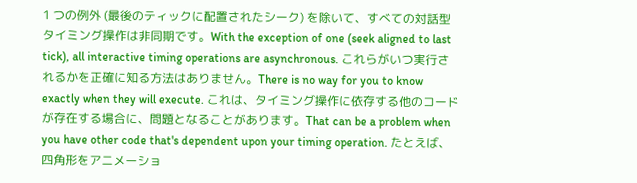1 つの例外 (最後のティックに配置されたシーク) を除いて、すべての対話型タイミング操作は非同期です。With the exception of one (seek aligned to last tick), all interactive timing operations are asynchronous. これらがいつ実行されるかを正確に知る方法はありません。There is no way for you to know exactly when they will execute. これは、タイミング操作に依存する他のコードが存在する場合に、問題となることがあります。That can be a problem when you have other code that's dependent upon your timing operation. たとえば、四角形をアニメーショ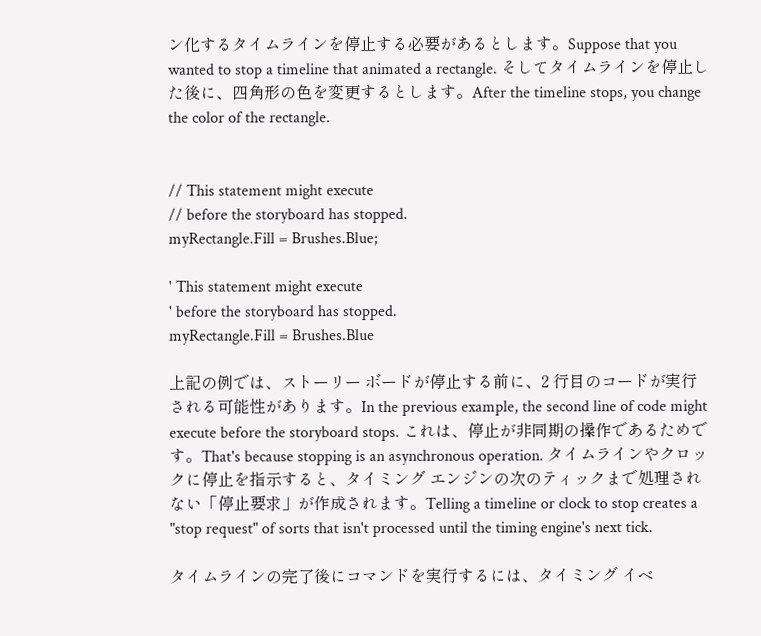ン化するタイムラインを停止する必要があるとします。Suppose that you wanted to stop a timeline that animated a rectangle. そしてタイムラインを停止した後に、四角形の色を変更するとします。After the timeline stops, you change the color of the rectangle.


// This statement might execute
// before the storyboard has stopped.
myRectangle.Fill = Brushes.Blue;

' This statement might execute
' before the storyboard has stopped.
myRectangle.Fill = Brushes.Blue

上記の例では、ストーリー ボードが停止する前に、2 行目のコードが実行される可能性があります。In the previous example, the second line of code might execute before the storyboard stops. これは、停止が非同期の操作であるためです。That's because stopping is an asynchronous operation. タイムラインやクロックに停止を指示すると、タイミング エンジンの次のティックまで処理されない「停止要求」が作成されます。Telling a timeline or clock to stop creates a "stop request" of sorts that isn't processed until the timing engine's next tick.

タイムラインの完了後にコマンドを実行するには、タイミング イベ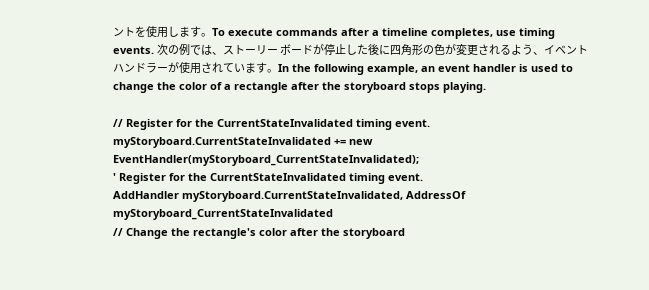ントを使用します。To execute commands after a timeline completes, use timing events. 次の例では、ストーリー ボードが停止した後に四角形の色が変更されるよう、イベント ハンドラーが使用されています。In the following example, an event handler is used to change the color of a rectangle after the storyboard stops playing.

// Register for the CurrentStateInvalidated timing event.
myStoryboard.CurrentStateInvalidated += new EventHandler(myStoryboard_CurrentStateInvalidated);
' Register for the CurrentStateInvalidated timing event.
AddHandler myStoryboard.CurrentStateInvalidated, AddressOf myStoryboard_CurrentStateInvalidated
// Change the rectangle's color after the storyboard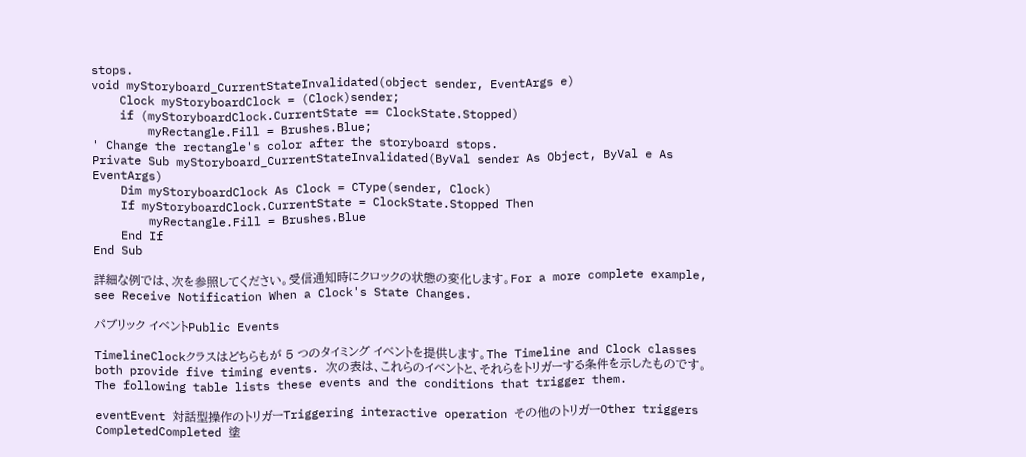stops.
void myStoryboard_CurrentStateInvalidated(object sender, EventArgs e)
    Clock myStoryboardClock = (Clock)sender;
    if (myStoryboardClock.CurrentState == ClockState.Stopped)
        myRectangle.Fill = Brushes.Blue;
' Change the rectangle's color after the storyboard stops.
Private Sub myStoryboard_CurrentStateInvalidated(ByVal sender As Object, ByVal e As EventArgs)
    Dim myStoryboardClock As Clock = CType(sender, Clock)
    If myStoryboardClock.CurrentState = ClockState.Stopped Then
        myRectangle.Fill = Brushes.Blue
    End If
End Sub

詳細な例では、次を参照してください。受信通知時にクロックの状態の変化します。For a more complete example, see Receive Notification When a Clock's State Changes.

パブリック イベントPublic Events

TimelineClockクラスはどちらもが 5 つのタイミング イベントを提供します。The Timeline and Clock classes both provide five timing events. 次の表は、これらのイベントと、それらをトリガーする条件を示したものです。The following table lists these events and the conditions that trigger them.

eventEvent 対話型操作のトリガーTriggering interactive operation その他のトリガーOther triggers
CompletedCompleted 塗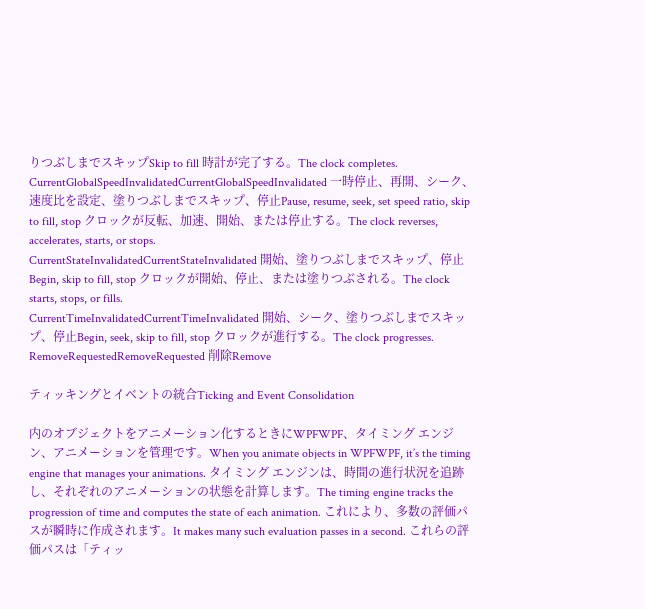りつぶしまでスキップSkip to fill 時計が完了する。The clock completes.
CurrentGlobalSpeedInvalidatedCurrentGlobalSpeedInvalidated 一時停止、再開、シーク、速度比を設定、塗りつぶしまでスキップ、停止Pause, resume, seek, set speed ratio, skip to fill, stop クロックが反転、加速、開始、または停止する。The clock reverses, accelerates, starts, or stops.
CurrentStateInvalidatedCurrentStateInvalidated 開始、塗りつぶしまでスキップ、停止Begin, skip to fill, stop クロックが開始、停止、または塗りつぶされる。The clock starts, stops, or fills.
CurrentTimeInvalidatedCurrentTimeInvalidated 開始、シーク、塗りつぶしまでスキップ、停止Begin, seek, skip to fill, stop クロックが進行する。The clock progresses.
RemoveRequestedRemoveRequested 削除Remove

ティッキングとイベントの統合Ticking and Event Consolidation

内のオブジェクトをアニメーション化するときにWPFWPF、タイミング エンジン、アニメーションを管理です。When you animate objects in WPFWPF, it’s the timing engine that manages your animations. タイミング エンジンは、時間の進行状況を追跡し、それぞれのアニメーションの状態を計算します。The timing engine tracks the progression of time and computes the state of each animation. これにより、多数の評価パスが瞬時に作成されます。It makes many such evaluation passes in a second. これらの評価パスは「ティッ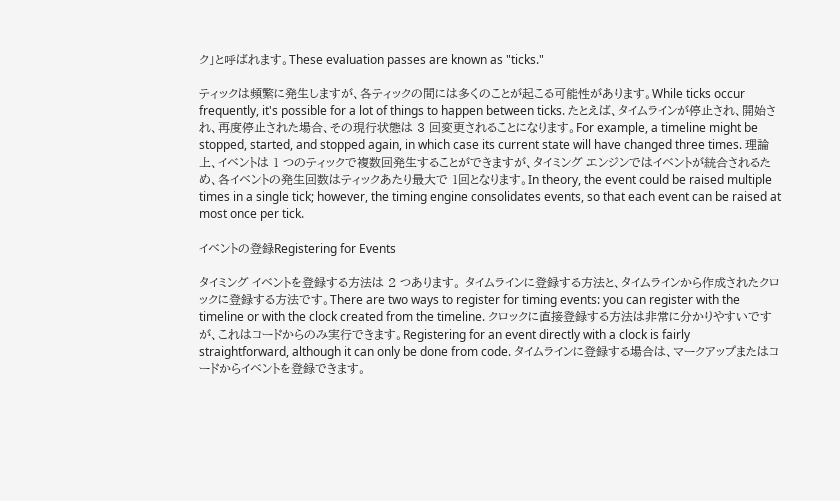ク」と呼ばれます。These evaluation passes are known as "ticks."

ティックは頻繁に発生しますが、各ティックの間には多くのことが起こる可能性があります。While ticks occur frequently, it's possible for a lot of things to happen between ticks. たとえば、タイムラインが停止され、開始され、再度停止された場合、その現行状態は 3 回変更されることになります。For example, a timeline might be stopped, started, and stopped again, in which case its current state will have changed three times. 理論上、イベントは 1 つのティックで複数回発生することができますが、タイミング エンジンではイベントが統合されるため、各イベントの発生回数はティックあたり最大で 1回となります。In theory, the event could be raised multiple times in a single tick; however, the timing engine consolidates events, so that each event can be raised at most once per tick.

イベントの登録Registering for Events

タイミング イベントを登録する方法は 2 つあります。 タイムラインに登録する方法と、タイムラインから作成されたクロックに登録する方法です。There are two ways to register for timing events: you can register with the timeline or with the clock created from the timeline. クロックに直接登録する方法は非常に分かりやすいですが、これはコードからのみ実行できます。Registering for an event directly with a clock is fairly straightforward, although it can only be done from code. タイムラインに登録する場合は、マークアップまたはコードからイベントを登録できます。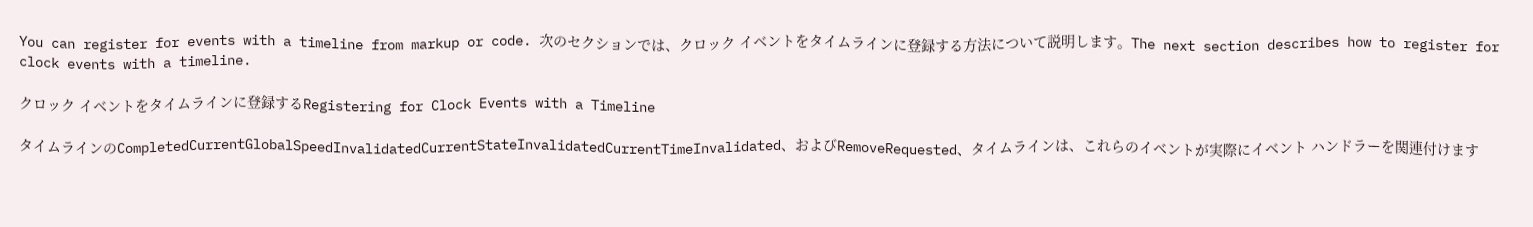You can register for events with a timeline from markup or code. 次のセクションでは、クロック イベントをタイムラインに登録する方法について説明します。The next section describes how to register for clock events with a timeline.

クロック イベントをタイムラインに登録するRegistering for Clock Events with a Timeline

タイムラインのCompletedCurrentGlobalSpeedInvalidatedCurrentStateInvalidatedCurrentTimeInvalidated、およびRemoveRequested、タイムラインは、これらのイベントが実際にイベント ハンドラーを関連付けます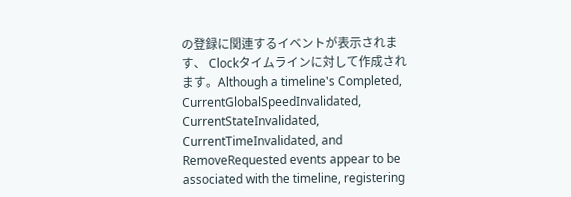の登録に関連するイベントが表示されます、 Clockタイムラインに対して作成されます。Although a timeline's Completed, CurrentGlobalSpeedInvalidated, CurrentStateInvalidated, CurrentTimeInvalidated, and RemoveRequested events appear to be associated with the timeline, registering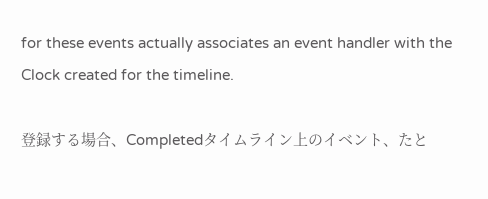for these events actually associates an event handler with the Clock created for the timeline.

登録する場合、Completedタイムライン上のイベント、たと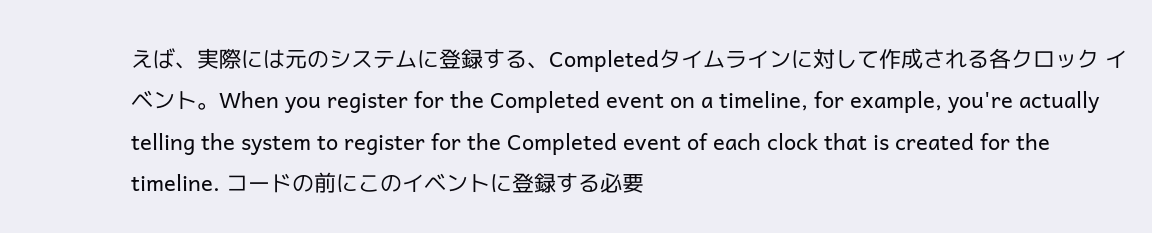えば、実際には元のシステムに登録する、Completedタイムラインに対して作成される各クロック イベント。When you register for the Completed event on a timeline, for example, you're actually telling the system to register for the Completed event of each clock that is created for the timeline. コードの前にこのイベントに登録する必要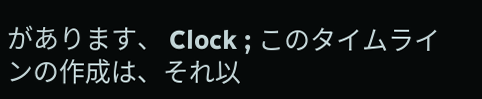があります、 Clock ; このタイムラインの作成は、それ以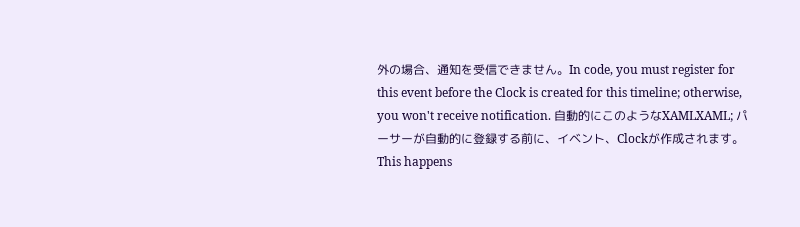外の場合、通知を受信できません。In code, you must register for this event before the Clock is created for this timeline; otherwise, you won't receive notification. 自動的にこのようなXAMLXAML; パーサーが自動的に登録する前に、イベント、Clockが作成されます。This happens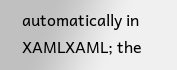automatically in XAMLXAML; the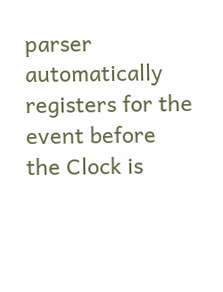parser automatically registers for the event before the Clock is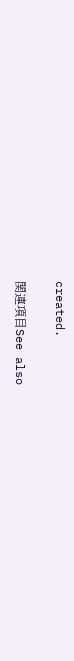created.

関連項目See also